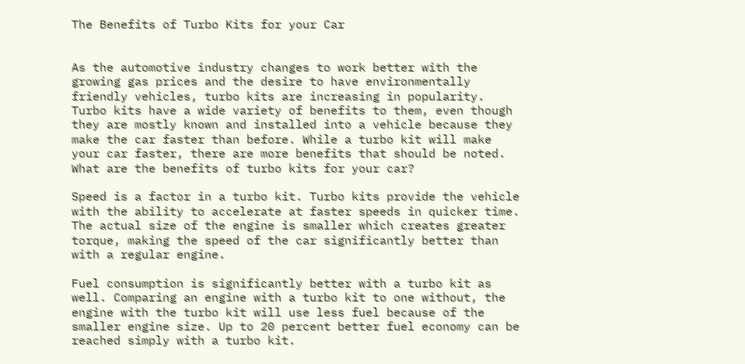The Benefits of Turbo Kits for your Car


As the automotive industry changes to work better with the growing gas prices and the desire to have environmentally friendly vehicles, turbo kits are increasing in popularity. Turbo kits have a wide variety of benefits to them, even though they are mostly known and installed into a vehicle because they make the car faster than before. While a turbo kit will make your car faster, there are more benefits that should be noted. What are the benefits of turbo kits for your car?

Speed is a factor in a turbo kit. Turbo kits provide the vehicle with the ability to accelerate at faster speeds in quicker time. The actual size of the engine is smaller which creates greater torque, making the speed of the car significantly better than with a regular engine.

Fuel consumption is significantly better with a turbo kit as well. Comparing an engine with a turbo kit to one without, the engine with the turbo kit will use less fuel because of the smaller engine size. Up to 20 percent better fuel economy can be reached simply with a turbo kit.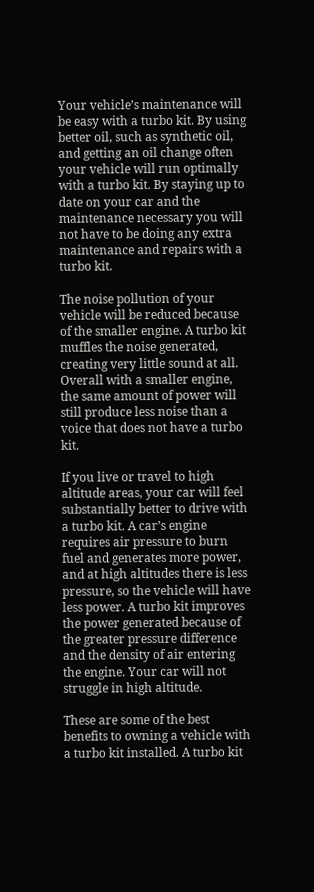Your vehicle’s maintenance will be easy with a turbo kit. By using better oil, such as synthetic oil, and getting an oil change often your vehicle will run optimally with a turbo kit. By staying up to date on your car and the maintenance necessary you will not have to be doing any extra maintenance and repairs with a turbo kit.

The noise pollution of your vehicle will be reduced because of the smaller engine. A turbo kit muffles the noise generated, creating very little sound at all. Overall with a smaller engine, the same amount of power will still produce less noise than a voice that does not have a turbo kit.

If you live or travel to high altitude areas, your car will feel substantially better to drive with a turbo kit. A car’s engine requires air pressure to burn fuel and generates more power, and at high altitudes there is less pressure, so the vehicle will have less power. A turbo kit improves the power generated because of the greater pressure difference and the density of air entering the engine. Your car will not struggle in high altitude.

These are some of the best benefits to owning a vehicle with a turbo kit installed. A turbo kit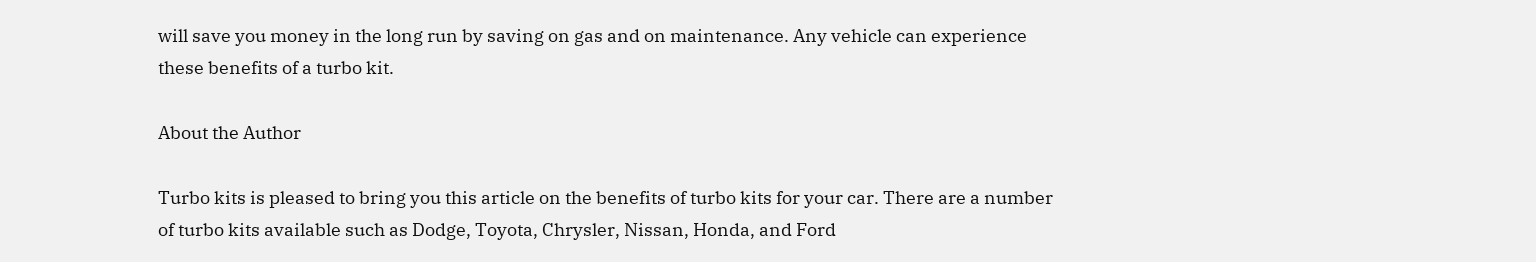will save you money in the long run by saving on gas and on maintenance. Any vehicle can experience these benefits of a turbo kit.

About the Author

Turbo kits is pleased to bring you this article on the benefits of turbo kits for your car. There are a number of turbo kits available such as Dodge, Toyota, Chrysler, Nissan, Honda, and Ford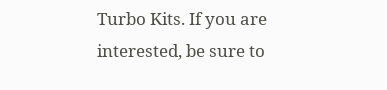Turbo Kits. If you are interested, be sure to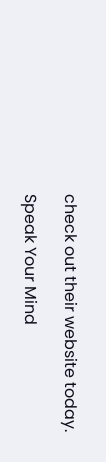check out their website today.

Speak Your Mind